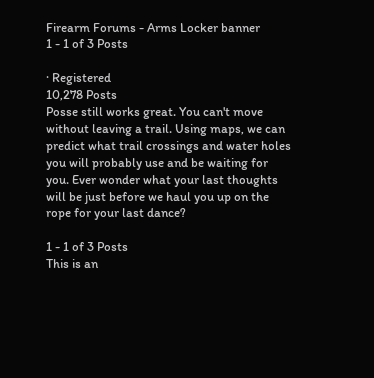Firearm Forums - Arms Locker banner
1 - 1 of 3 Posts

· Registered
10,278 Posts
Posse still works great. You can't move without leaving a trail. Using maps, we can predict what trail crossings and water holes you will probably use and be waiting for you. Ever wonder what your last thoughts will be just before we haul you up on the rope for your last dance?

1 - 1 of 3 Posts
This is an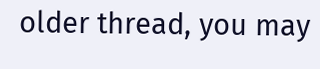older thread, you may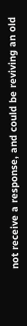not receive a response, and could be reviving an old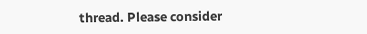thread. Please consider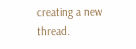creating a new thread.